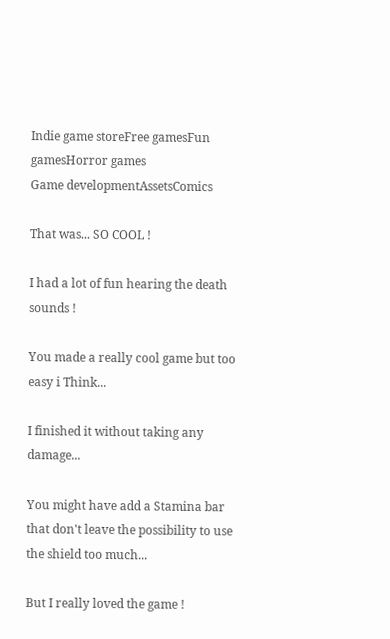Indie game storeFree gamesFun gamesHorror games
Game developmentAssetsComics

That was... SO COOL !

I had a lot of fun hearing the death sounds !

You made a really cool game but too easy i Think...

I finished it without taking any damage...

You might have add a Stamina bar that don't leave the possibility to use the shield too much...

But I really loved the game !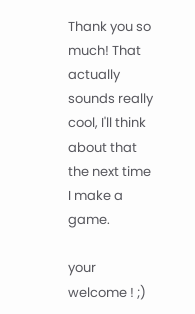Thank you so much! That actually sounds really cool, I'll think about that the next time I make a game.

your welcome ! ;)